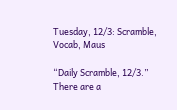Tuesday, 12/3: Scramble, Vocab, Maus

“Daily Scramble, 12/3.” There are a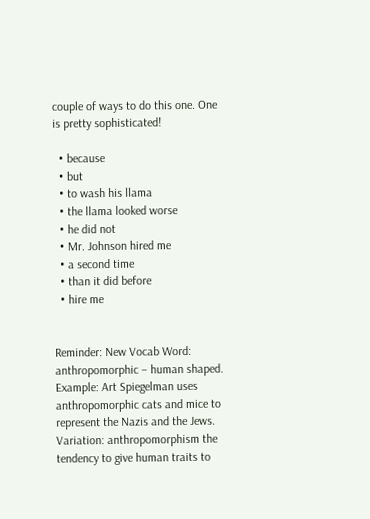couple of ways to do this one. One is pretty sophisticated!

  • because
  • but
  • to wash his llama
  • the llama looked worse
  • he did not
  • Mr. Johnson hired me
  • a second time
  • than it did before
  • hire me


Reminder: New Vocab Word: anthropomorphic – human shaped.
Example: Art Spiegelman uses anthropomorphic cats and mice to represent the Nazis and the Jews.
Variation: anthropomorphism the tendency to give human traits to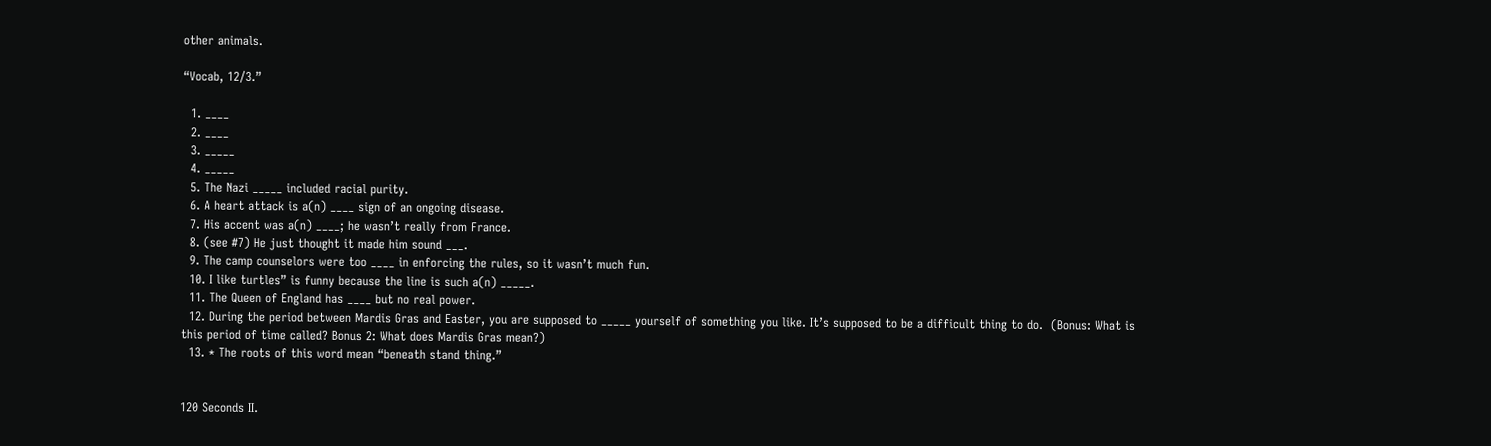other animals.

“Vocab, 12/3.”

  1. ____
  2. ____
  3. _____
  4. _____
  5. The Nazi _____ included racial purity.
  6. A heart attack is a(n) ____ sign of an ongoing disease.
  7. His accent was a(n) ____; he wasn’t really from France.
  8. (see #7) He just thought it made him sound ___.
  9. The camp counselors were too ____ in enforcing the rules, so it wasn’t much fun.
  10. I like turtles” is funny because the line is such a(n) _____.
  11. The Queen of England has ____ but no real power.
  12. During the period between Mardis Gras and Easter, you are supposed to _____ yourself of something you like. It’s supposed to be a difficult thing to do.  (Bonus: What is this period of time called? Bonus 2: What does Mardis Gras mean?)
  13. * The roots of this word mean “beneath stand thing.”


120 Seconds II.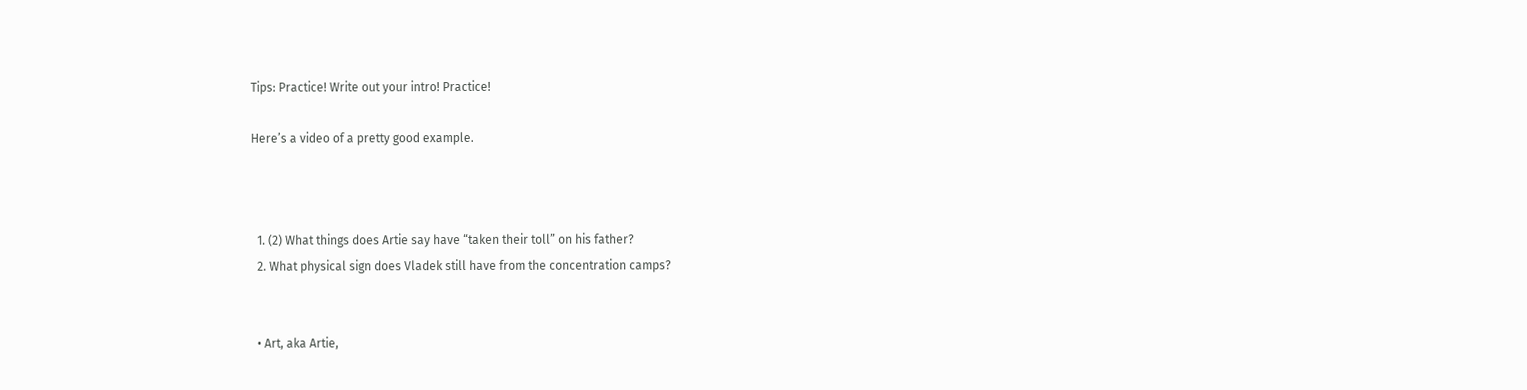Tips: Practice! Write out your intro! Practice!

Here’s a video of a pretty good example.



  1. (2) What things does Artie say have “taken their toll” on his father?
  2. What physical sign does Vladek still have from the concentration camps?


  • Art, aka Artie,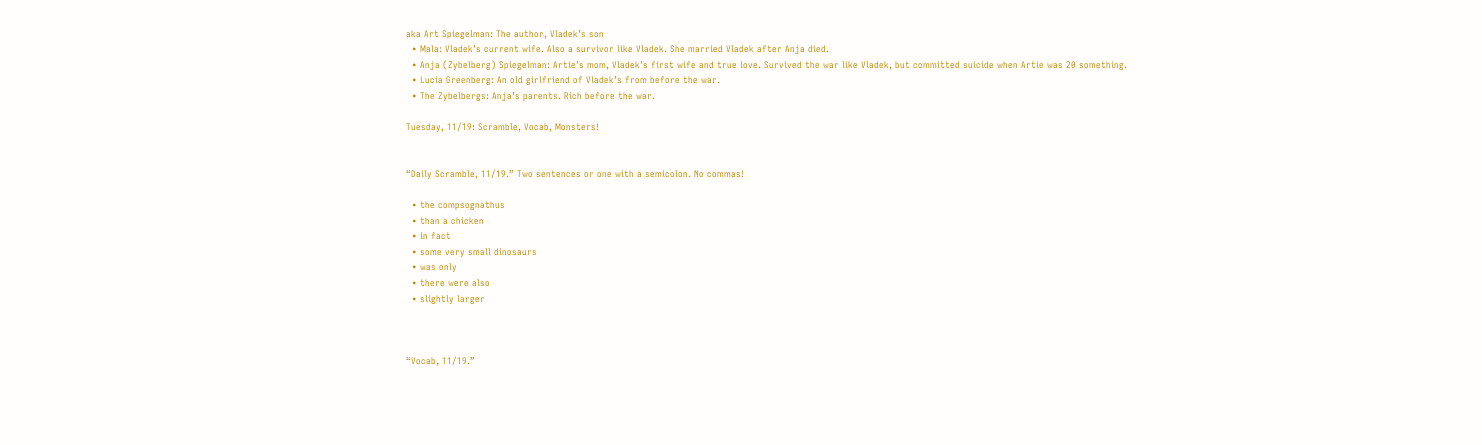aka Art Spiegelman: The author, Vladek’s son
  • Mala: Vladek’s current wife. Also a survivor like Vladek. She married Vladek after Anja died.
  • Anja (Zybelberg) Spiegelman: Artie’s mom, Vladek’s first wife and true love. Survived the war like Vladek, but committed suicide when Artie was 20 something.
  • Lucia Greenberg: An old girlfriend of Vladek’s from before the war.
  • The Zybelbergs: Anja’s parents. Rich before the war.

Tuesday, 11/19: Scramble, Vocab, Monsters!


“Daily Scramble, 11/19.” Two sentences or one with a semicolon. No commas!

  • the compsognathus
  • than a chicken
  • in fact
  • some very small dinosaurs
  • was only
  • there were also
  • slightly larger



“Vocab, 11/19.”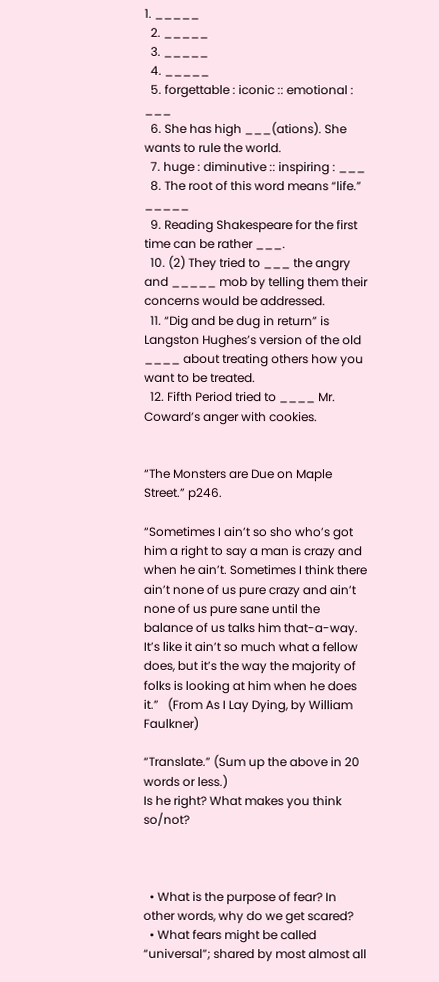1. _____
  2. _____
  3. _____
  4. _____
  5. forgettable : iconic :: emotional : ___
  6. She has high ___(ations). She wants to rule the world.
  7. huge : diminutive :: inspiring : ___
  8. The root of this word means “life.” _____
  9. Reading Shakespeare for the first time can be rather ___.
  10. (2) They tried to ___ the angry and _____ mob by telling them their concerns would be addressed.
  11. “Dig and be dug in return” is Langston Hughes’s version of the old ____ about treating others how you want to be treated.
  12. Fifth Period tried to ____ Mr. Coward’s anger with cookies.


“The Monsters are Due on Maple Street.” p246.

“Sometimes I ain’t so sho who’s got him a right to say a man is crazy and when he ain’t. Sometimes I think there ain’t none of us pure crazy and ain’t none of us pure sane until the balance of us talks him that-a-way. It’s like it ain’t so much what a fellow does, but it’s the way the majority of folks is looking at him when he does it.”   (From As I Lay Dying, by William Faulkner)

“Translate.” (Sum up the above in 20 words or less.)
Is he right? What makes you think so/not?



  • What is the purpose of fear? In other words, why do we get scared?
  • What fears might be called “universal”; shared by most almost all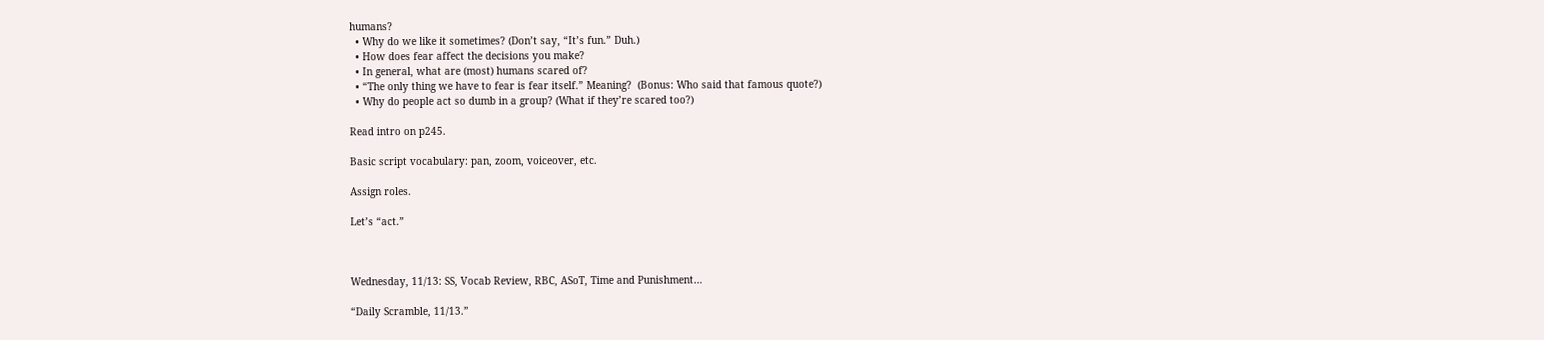humans?
  • Why do we like it sometimes? (Don’t say, “It’s fun.” Duh.)
  • How does fear affect the decisions you make?
  • In general, what are (most) humans scared of?
  • “The only thing we have to fear is fear itself.” Meaning?  (Bonus: Who said that famous quote?)
  • Why do people act so dumb in a group? (What if they’re scared too?)

Read intro on p245.

Basic script vocabulary: pan, zoom, voiceover, etc.

Assign roles.

Let’s “act.”



Wednesday, 11/13: SS, Vocab Review, RBC, ASoT, Time and Punishment…

“Daily Scramble, 11/13.”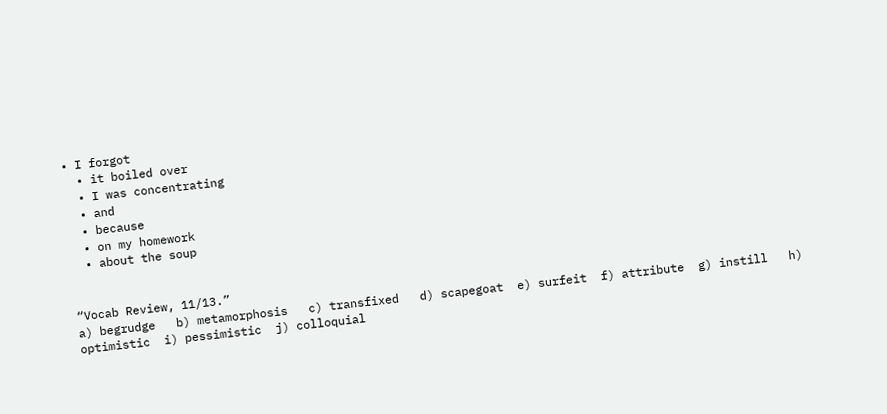• I forgot
  • it boiled over
  • I was concentrating
  • and
  • because
  • on my homework
  • about the soup


“Vocab Review, 11/13.”
a) begrudge   b) metamorphosis   c) transfixed   d) scapegoat  e) surfeit  f) attribute  g) instill   h) optimistic  i) pessimistic  j) colloquial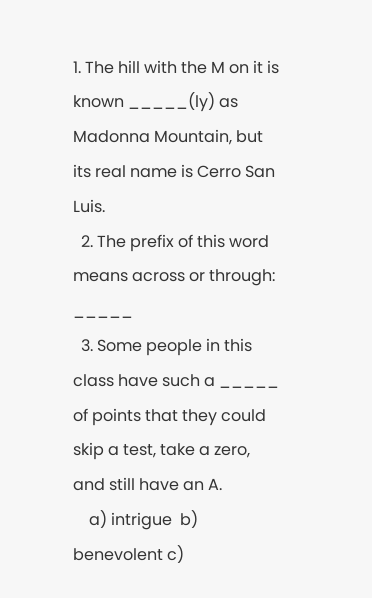1. The hill with the M on it is known _____(ly) as Madonna Mountain, but its real name is Cerro San Luis.
  2. The prefix of this word means across or through: _____
  3. Some people in this class have such a _____ of points that they could skip a test, take a zero, and still have an A.
    a) intrigue  b) benevolent c)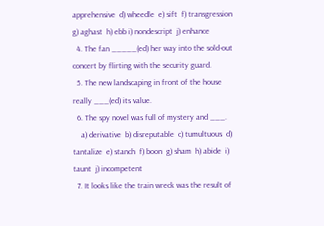apprehensive  d) wheedle  e) sift  f) transgression g) aghast  h) ebb i) nondescript  j) enhance
  4. The fan _____(ed) her way into the sold-out concert by flirting with the security guard.
  5. The new landscaping in front of the house really ___(ed) its value.
  6. The spy novel was full of mystery and ___.
    a) derivative  b) disreputable  c) tumultuous  d) tantalize  e) stanch  f) boon  g) sham  h) abide  i) taunt  j) incompetent
  7. It looks like the train wreck was the result of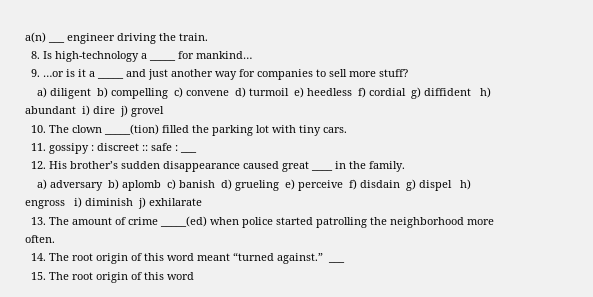a(n) ___ engineer driving the train.
  8. Is high-technology a _____ for mankind…
  9. …or is it a _____ and just another way for companies to sell more stuff?
    a) diligent  b) compelling  c) convene  d) turmoil  e) heedless  f) cordial  g) diffident   h) abundant  i) dire  j) grovel
  10. The clown _____(tion) filled the parking lot with tiny cars.
  11. gossipy : discreet :: safe : ___
  12. His brother’s sudden disappearance caused great ____ in the family.
    a) adversary  b) aplomb  c) banish  d) grueling  e) perceive  f) disdain  g) dispel   h) engross   i) diminish  j) exhilarate
  13. The amount of crime _____(ed) when police started patrolling the neighborhood more often.
  14. The root origin of this word meant “turned against.”  ___
  15. The root origin of this word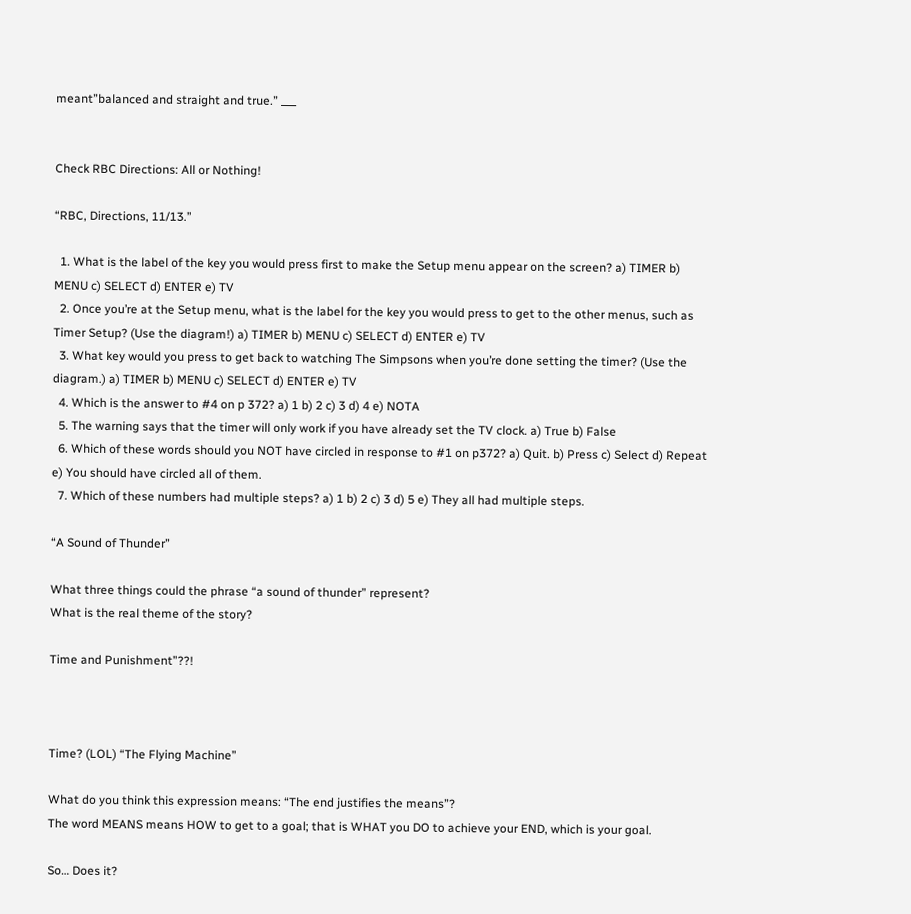meant”balanced and straight and true.” ___


Check RBC Directions: All or Nothing!

“RBC, Directions, 11/13.”

  1. What is the label of the key you would press first to make the Setup menu appear on the screen? a) TIMER b) MENU c) SELECT d) ENTER e) TV
  2. Once you’re at the Setup menu, what is the label for the key you would press to get to the other menus, such as Timer Setup? (Use the diagram!) a) TIMER b) MENU c) SELECT d) ENTER e) TV
  3. What key would you press to get back to watching The Simpsons when you’re done setting the timer? (Use the diagram.) a) TIMER b) MENU c) SELECT d) ENTER e) TV
  4. Which is the answer to #4 on p 372? a) 1 b) 2 c) 3 d) 4 e) NOTA
  5. The warning says that the timer will only work if you have already set the TV clock. a) True b) False
  6. Which of these words should you NOT have circled in response to #1 on p372? a) Quit. b) Press c) Select d) Repeat e) You should have circled all of them.
  7. Which of these numbers had multiple steps? a) 1 b) 2 c) 3 d) 5 e) They all had multiple steps.

“A Sound of Thunder”

What three things could the phrase “a sound of thunder” represent?
What is the real theme of the story?

Time and Punishment”??!



Time? (LOL) “The Flying Machine”

What do you think this expression means: “The end justifies the means”?
The word MEANS means HOW to get to a goal; that is WHAT you DO to achieve your END, which is your goal.

So… Does it?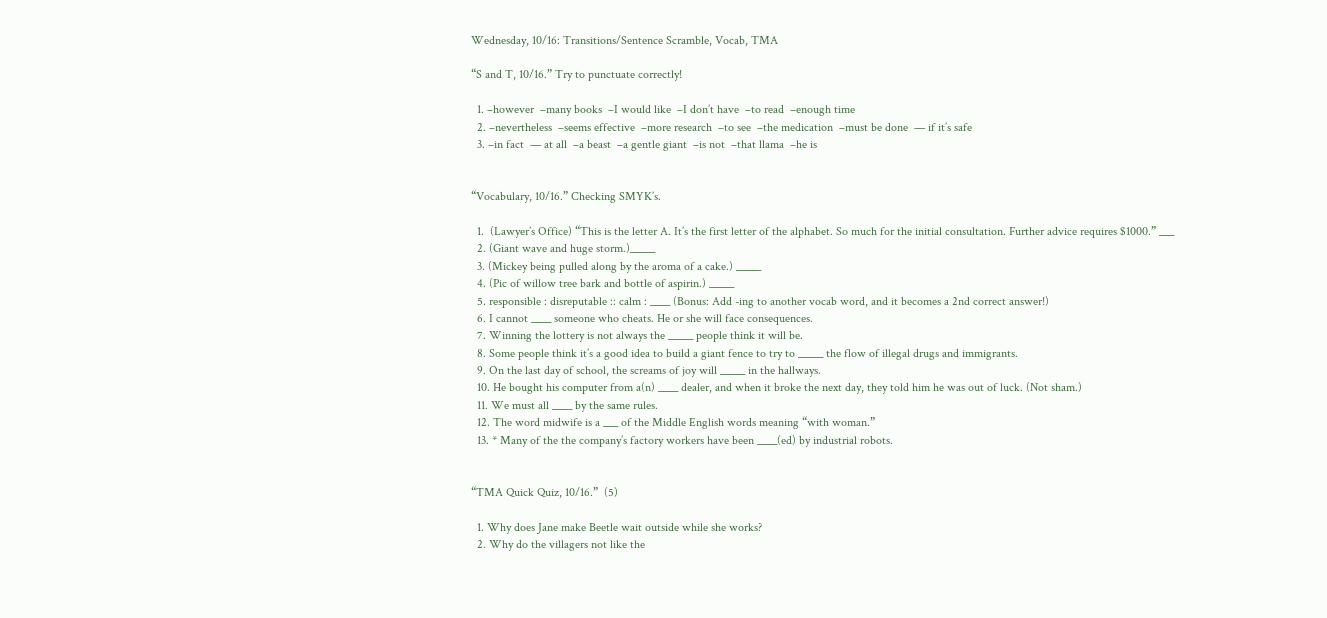Wednesday, 10/16: Transitions/Sentence Scramble, Vocab, TMA

“S and T, 10/16.” Try to punctuate correctly!

  1. –however  –many books  –I would like  –I don’t have  –to read  –enough time
  2. –nevertheless  –seems effective  –more research  –to see  –the medication  –must be done  — if it’s safe
  3. –in fact  — at all  –a beast  –a gentle giant  –is not  –that llama  –he is


“Vocabulary, 10/16.” Checking SMYK’s.

  1.  (Lawyer’s Office) “This is the letter A. It’s the first letter of the alphabet. So much for the initial consultation. Further advice requires $1000.” ___
  2. (Giant wave and huge storm.)_____
  3. (Mickey being pulled along by the aroma of a cake.) _____
  4. (Pic of willow tree bark and bottle of aspirin.) _____
  5. responsible : disreputable :: calm : ____ (Bonus: Add -ing to another vocab word, and it becomes a 2nd correct answer!)
  6. I cannot ____ someone who cheats. He or she will face consequences.
  7. Winning the lottery is not always the _____ people think it will be.
  8. Some people think it’s a good idea to build a giant fence to try to _____ the flow of illegal drugs and immigrants.
  9. On the last day of school, the screams of joy will _____ in the hallways.
  10. He bought his computer from a(n) ____ dealer, and when it broke the next day, they told him he was out of luck. (Not sham.)
  11. We must all ____ by the same rules.
  12. The word midwife is a ___ of the Middle English words meaning “with woman.”
  13. * Many of the the company’s factory workers have been ____(ed) by industrial robots.


“TMA Quick Quiz, 10/16.”  (5)

  1. Why does Jane make Beetle wait outside while she works?
  2. Why do the villagers not like the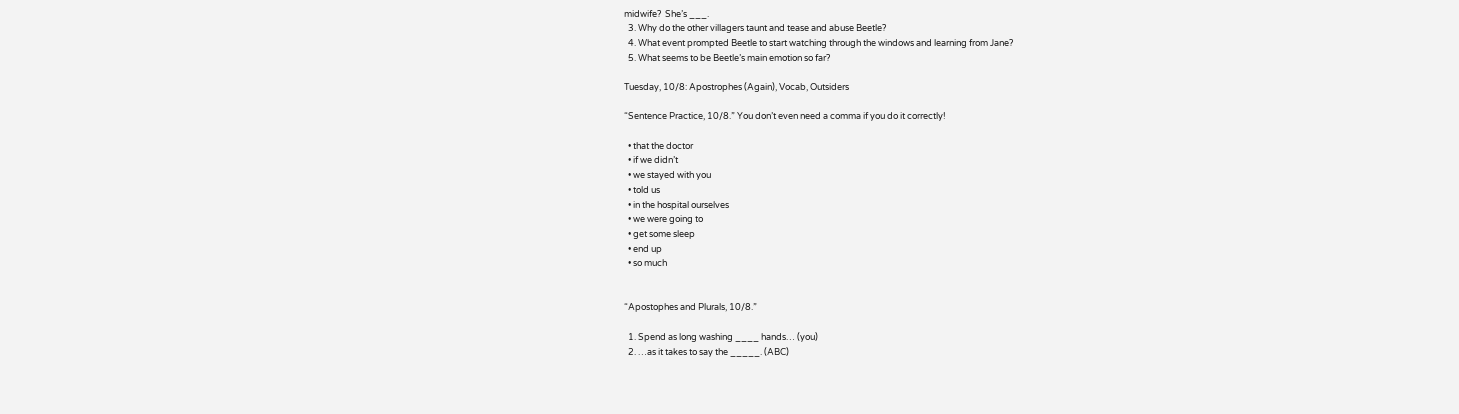midwife?  She’s ___.
  3. Why do the other villagers taunt and tease and abuse Beetle?
  4. What event prompted Beetle to start watching through the windows and learning from Jane?
  5. What seems to be Beetle’s main emotion so far?

Tuesday, 10/8: Apostrophes (Again), Vocab, Outsiders

“Sentence Practice, 10/8.” You don’t even need a comma if you do it correctly!

  • that the doctor
  • if we didn’t
  • we stayed with you
  • told us
  • in the hospital ourselves
  • we were going to
  • get some sleep
  • end up
  • so much


“Apostophes and Plurals, 10/8.”

  1. Spend as long washing ____ hands… (you)
  2. …as it takes to say the _____. (ABC)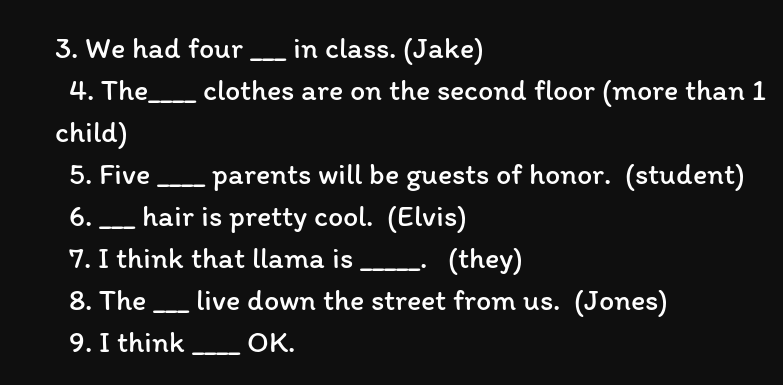3. We had four ___ in class. (Jake)
  4. The____ clothes are on the second floor (more than 1 child)
  5. Five ____ parents will be guests of honor.  (student)
  6. ___ hair is pretty cool.  (Elvis)
  7. I think that llama is _____.   (they)
  8. The ___ live down the street from us.  (Jones)
  9. I think ____ OK.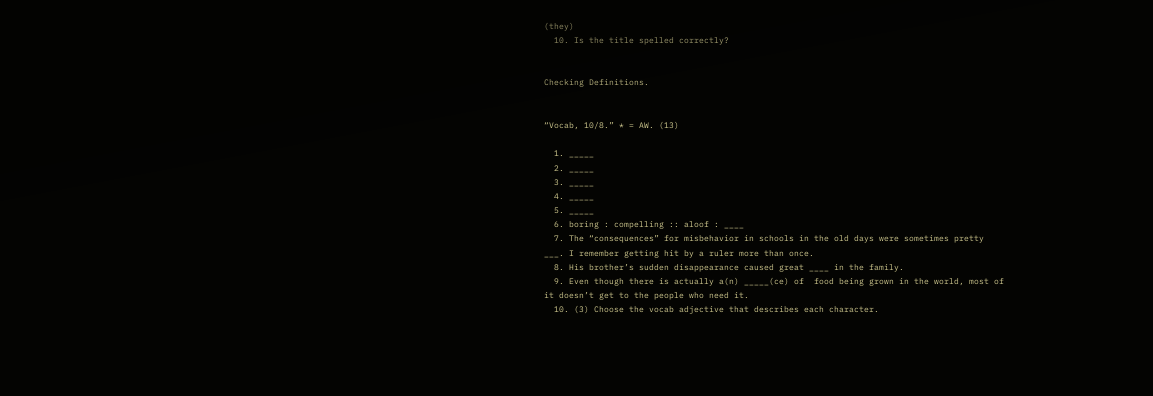(they)
  10. Is the title spelled correctly?


Checking Definitions.


“Vocab, 10/8.” * = AW. (13)

  1. _____
  2. _____
  3. _____
  4. _____
  5. _____
  6. boring : compelling :: aloof : ____
  7. The “consequences” for misbehavior in schools in the old days were sometimes pretty ___. I remember getting hit by a ruler more than once.
  8. His brother’s sudden disappearance caused great ____ in the family.
  9. Even though there is actually a(n) _____(ce) of  food being grown in the world, most of it doesn’t get to the people who need it.
  10. (3) Choose the vocab adjective that describes each character.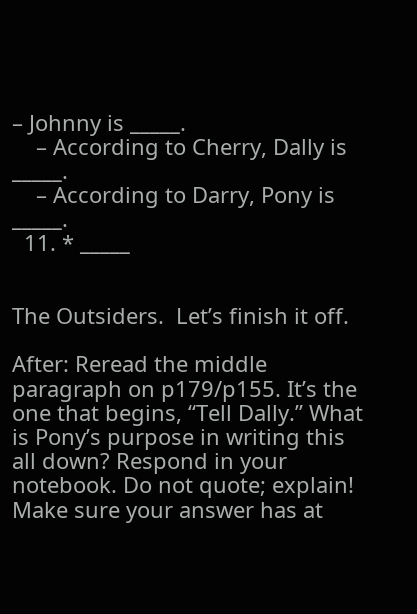– Johnny is _____.
    – According to Cherry, Dally is _____.
    – According to Darry, Pony is _____.
  11. * _____


The Outsiders.  Let’s finish it off.

After: Reread the middle paragraph on p179/p155. It’s the one that begins, “Tell Dally.” What is Pony’s purpose in writing this all down? Respond in your notebook. Do not quote; explain! Make sure your answer has at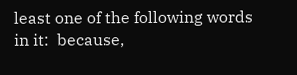least one of the following words in it:  because,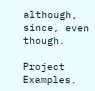although, since, even though.

Project Examples.